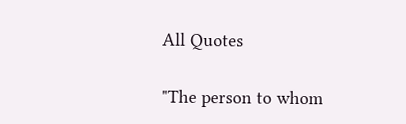All Quotes

"The person to whom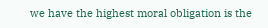we have the highest moral obligation is the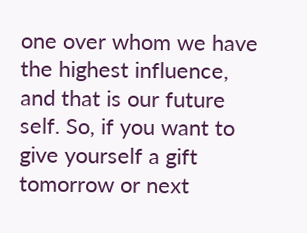one over whom we have the highest influence, and that is our future self. So, if you want to give yourself a gift tomorrow or next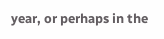year, or perhaps in the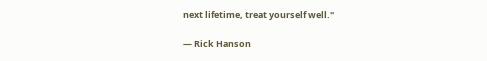next lifetime, treat yourself well."

— Rick Hanson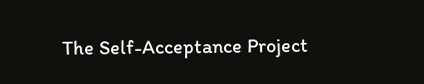The Self-Acceptance Project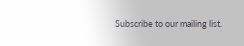Subscribe to our mailing list.